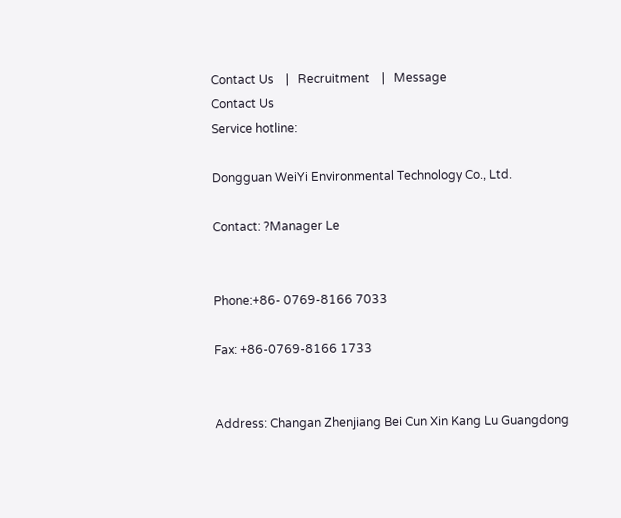Contact Us    |   Recruitment    |   Message
Contact Us
Service hotline:

Dongguan WeiYi Environmental Technology Co., Ltd.

Contact: ?Manager Le


Phone:+86- 0769-8166 7033

Fax: +86-0769-8166 1733


Address: Changan Zhenjiang Bei Cun Xin Kang Lu Guangdong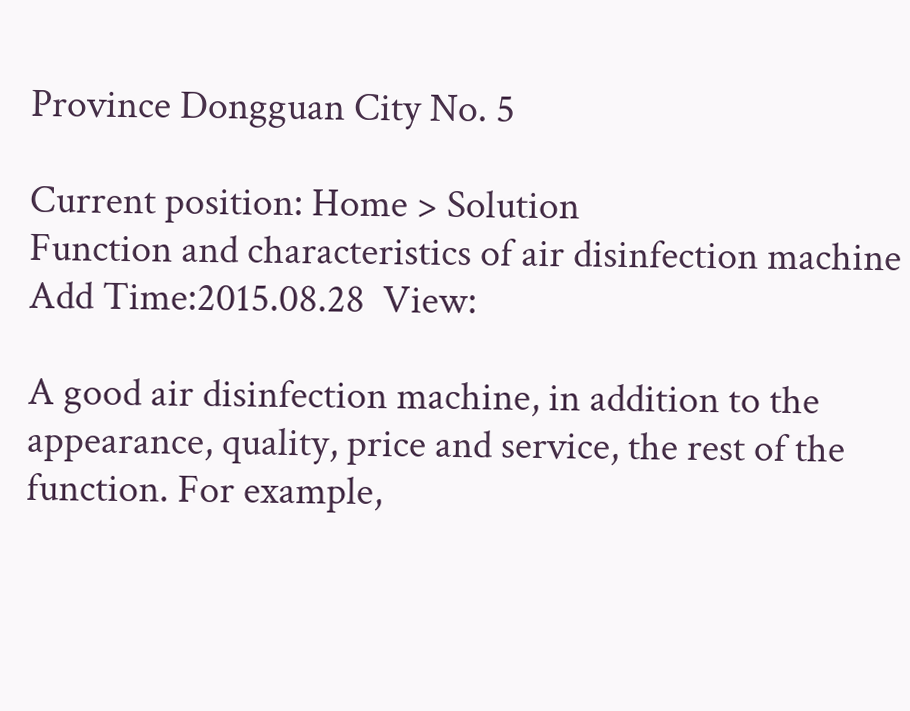Province Dongguan City No. 5

Current position: Home > Solution
Function and characteristics of air disinfection machine
Add Time:2015.08.28  View:

A good air disinfection machine, in addition to the appearance, quality, price and service, the rest of the function. For example,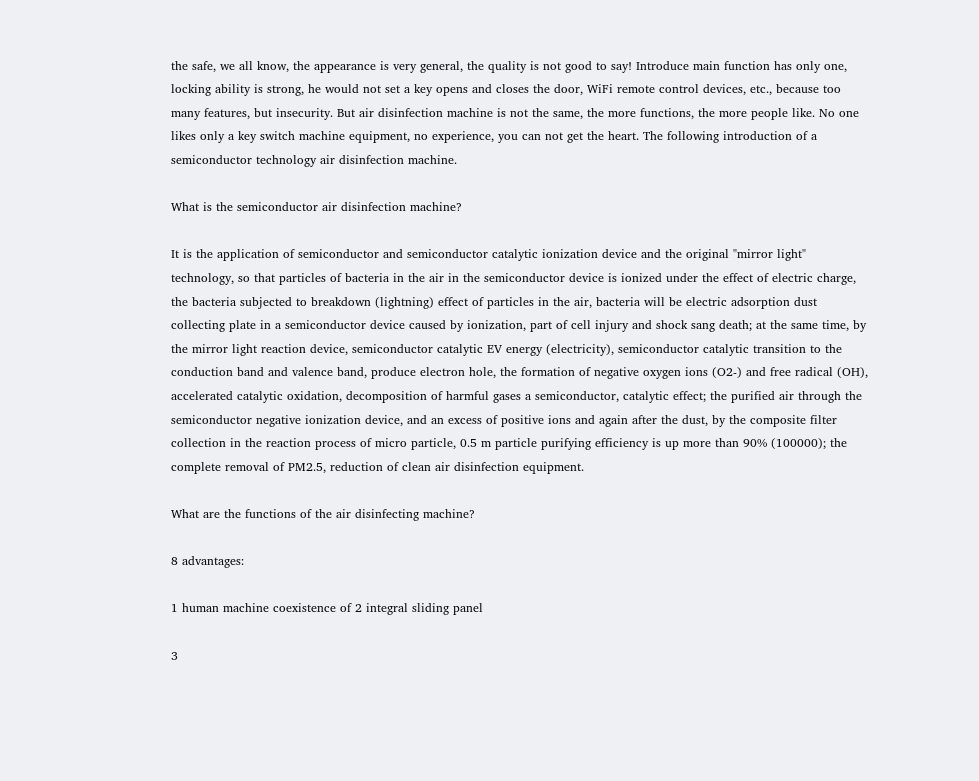the safe, we all know, the appearance is very general, the quality is not good to say! Introduce main function has only one, locking ability is strong, he would not set a key opens and closes the door, WiFi remote control devices, etc., because too many features, but insecurity. But air disinfection machine is not the same, the more functions, the more people like. No one likes only a key switch machine equipment, no experience, you can not get the heart. The following introduction of a semiconductor technology air disinfection machine.

What is the semiconductor air disinfection machine?

It is the application of semiconductor and semiconductor catalytic ionization device and the original "mirror light" technology, so that particles of bacteria in the air in the semiconductor device is ionized under the effect of electric charge, the bacteria subjected to breakdown (lightning) effect of particles in the air, bacteria will be electric adsorption dust collecting plate in a semiconductor device caused by ionization, part of cell injury and shock sang death; at the same time, by the mirror light reaction device, semiconductor catalytic EV energy (electricity), semiconductor catalytic transition to the conduction band and valence band, produce electron hole, the formation of negative oxygen ions (O2-) and free radical (OH), accelerated catalytic oxidation, decomposition of harmful gases a semiconductor, catalytic effect; the purified air through the semiconductor negative ionization device, and an excess of positive ions and again after the dust, by the composite filter collection in the reaction process of micro particle, 0.5 m particle purifying efficiency is up more than 90% (100000); the complete removal of PM2.5, reduction of clean air disinfection equipment.

What are the functions of the air disinfecting machine?

8 advantages:

1 human machine coexistence of 2 integral sliding panel

3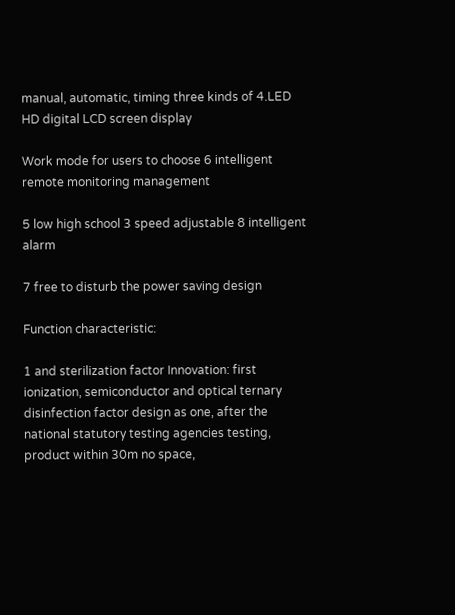manual, automatic, timing three kinds of 4.LED HD digital LCD screen display

Work mode for users to choose 6 intelligent remote monitoring management

5 low high school 3 speed adjustable 8 intelligent alarm

7 free to disturb the power saving design

Function characteristic:

1 and sterilization factor Innovation: first ionization, semiconductor and optical ternary disinfection factor design as one, after the national statutory testing agencies testing, product within 30m no space,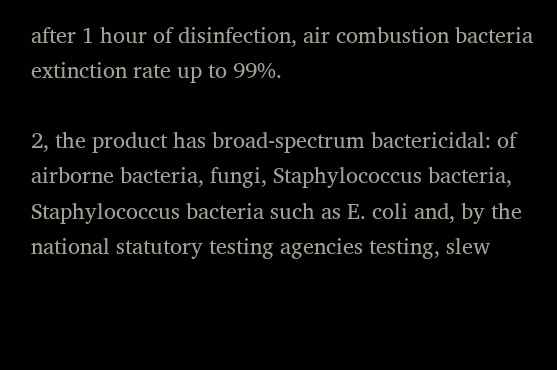after 1 hour of disinfection, air combustion bacteria extinction rate up to 99%.

2, the product has broad-spectrum bactericidal: of airborne bacteria, fungi, Staphylococcus bacteria, Staphylococcus bacteria such as E. coli and, by the national statutory testing agencies testing, slew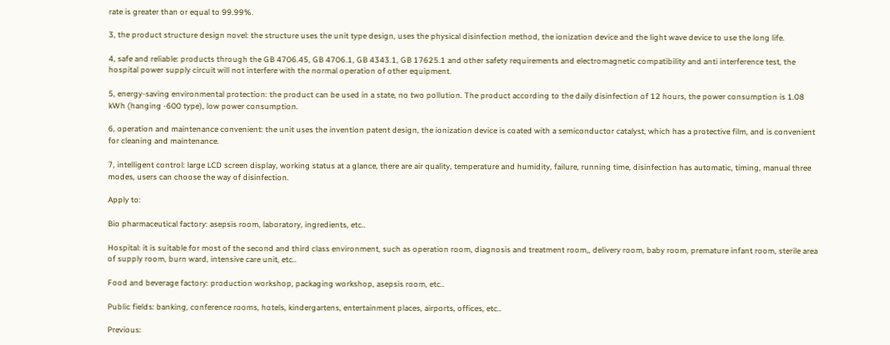rate is greater than or equal to 99.99%.

3, the product structure design novel: the structure uses the unit type design, uses the physical disinfection method, the ionization device and the light wave device to use the long life.

4, safe and reliable: products through the GB 4706.45, GB 4706.1, GB 4343.1, GB 17625.1 and other safety requirements and electromagnetic compatibility and anti interference test, the hospital power supply circuit will not interfere with the normal operation of other equipment.

5, energy-saving environmental protection: the product can be used in a state, no two pollution. The product according to the daily disinfection of 12 hours, the power consumption is 1.08 kWh (hanging -600 type), low power consumption.

6, operation and maintenance convenient: the unit uses the invention patent design, the ionization device is coated with a semiconductor catalyst, which has a protective film, and is convenient for cleaning and maintenance.

7, intelligent control: large LCD screen display, working status at a glance, there are air quality, temperature and humidity, failure, running time, disinfection has automatic, timing, manual three modes, users can choose the way of disinfection.

Apply to:

Bio pharmaceutical factory: asepsis room, laboratory, ingredients, etc..

Hospital: it is suitable for most of the second and third class environment, such as operation room, diagnosis and treatment room,, delivery room, baby room, premature infant room, sterile area of supply room, burn ward, intensive care unit, etc..

Food and beverage factory: production workshop, packaging workshop, asepsis room, etc..

Public fields: banking, conference rooms, hotels, kindergartens, entertainment places, airports, offices, etc..

Previous: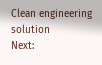Clean engineering solution
Next: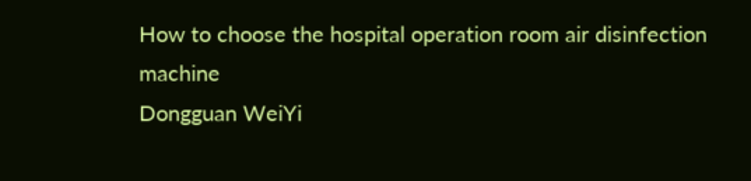How to choose the hospital operation room air disinfection machine
Dongguan WeiYi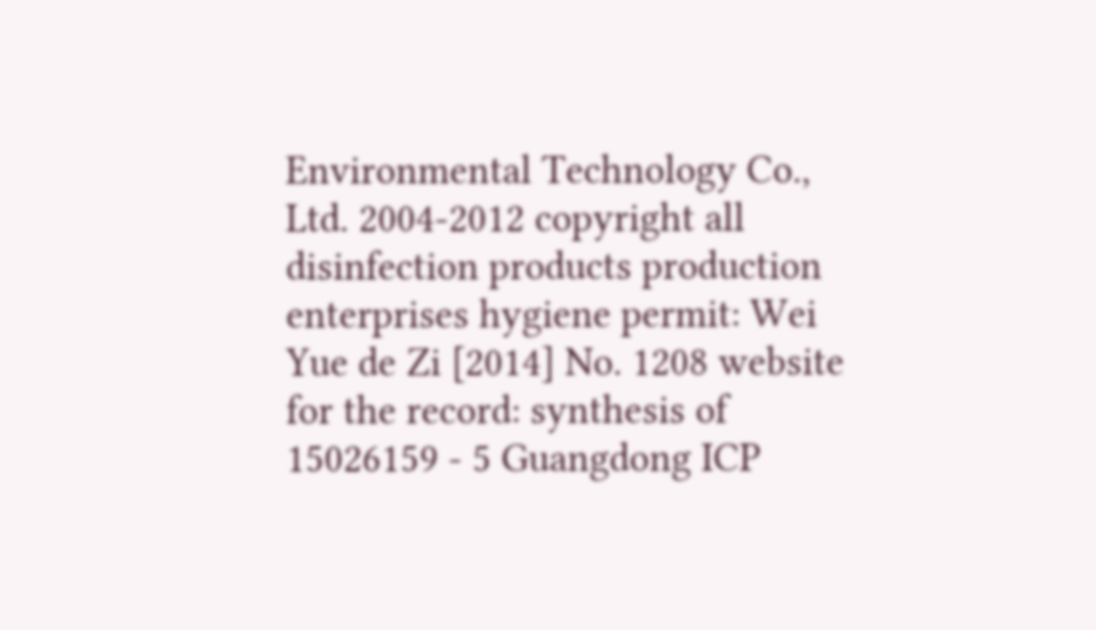Environmental Technology Co., Ltd. 2004-2012 copyright all disinfection products production enterprises hygiene permit: Wei Yue de Zi [2014] No. 1208 website for the record: synthesis of 15026159 - 5 Guangdong ICP